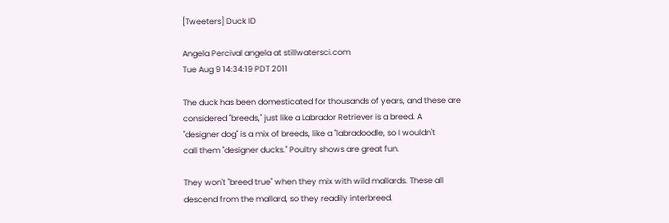[Tweeters] Duck ID

Angela Percival angela at stillwatersci.com
Tue Aug 9 14:34:19 PDT 2011

The duck has been domesticated for thousands of years, and these are
considered "breeds," just like a Labrador Retriever is a breed. A
"designer dog" is a mix of breeds, like a "labradoodle, so I wouldn't
call them "designer ducks." Poultry shows are great fun.

They won't "breed true" when they mix with wild mallards. These all
descend from the mallard, so they readily interbreed.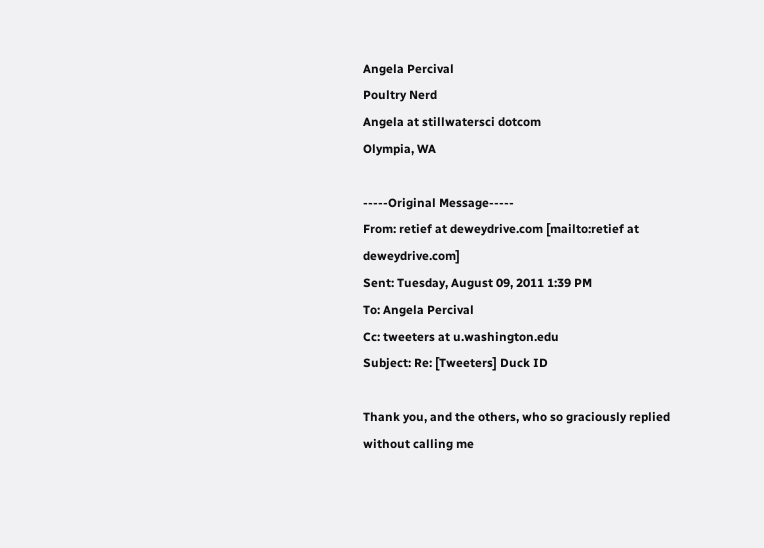Angela Percival
Poultry Nerd
Angela at stillwatersci dotcom
Olympia, WA

-----Original Message-----
From: retief at deweydrive.com [mailto:retief at deweydrive.com]
Sent: Tuesday, August 09, 2011 1:39 PM
To: Angela Percival
Cc: tweeters at u.washington.edu
Subject: Re: [Tweeters] Duck ID

Thank you, and the others, who so graciously replied without calling me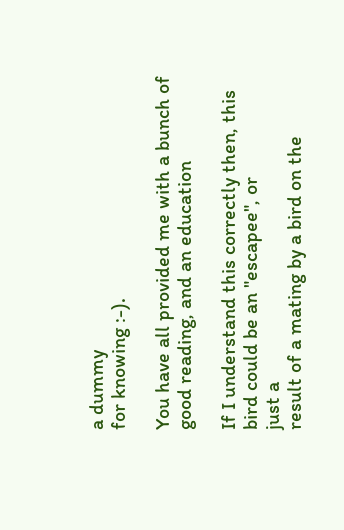a dummy
for knowing :-).

You have all provided me with a bunch of good reading, and an education

If I understand this correctly then, this bird could be an "escapee", or
just a
result of a mating by a bird on the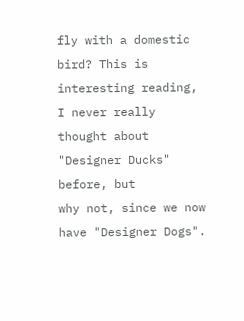fly with a domestic bird? This is
interesting reading, I never really thought about "Designer Ducks"
before, but
why not, since we now have "Designer Dogs".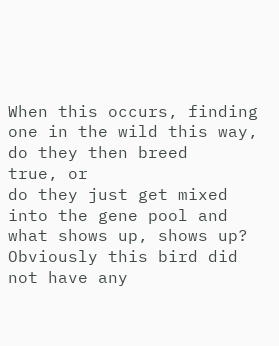When this occurs, finding one in the wild this way, do they then breed
true, or
do they just get mixed into the gene pool and what shows up, shows up?
Obviously this bird did not have any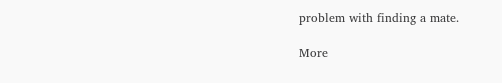problem with finding a mate.

More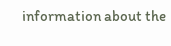information about the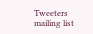Tweeters mailing list